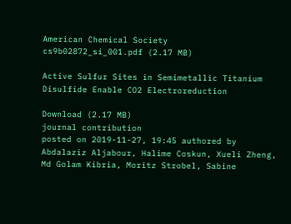American Chemical Society
cs9b02872_si_001.pdf (2.17 MB)

Active Sulfur Sites in Semimetallic Titanium Disulfide Enable CO2 Electroreduction

Download (2.17 MB)
journal contribution
posted on 2019-11-27, 19:45 authored by Abdalaziz Aljabour, Halime Coskun, Xueli Zheng, Md Golam Kibria, Moritz Strobel, Sabine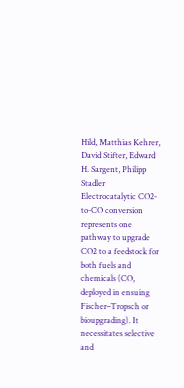Hild, Matthias Kehrer, David Stifter, Edward H. Sargent, Philipp Stadler
Electrocatalytic CO2-to-CO conversion represents one pathway to upgrade CO2 to a feedstock for both fuels and chemicals (CO, deployed in ensuing Fischer–Tropsch or bioupgrading). It necessitates selective and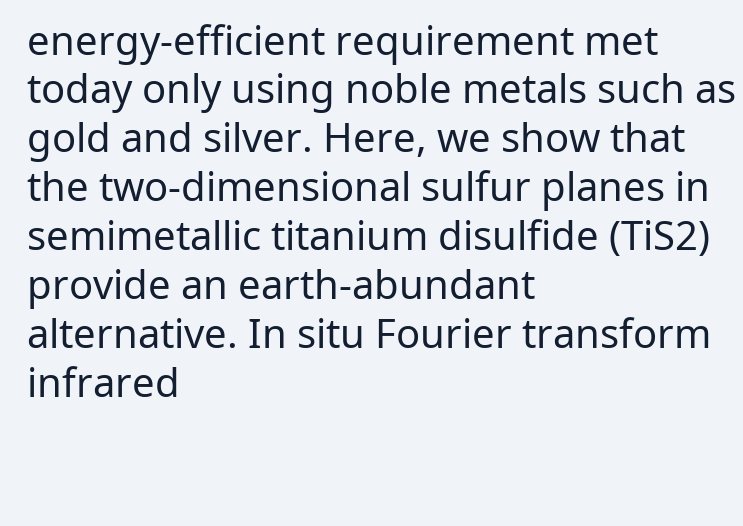energy-efficient requirement met today only using noble metals such as gold and silver. Here, we show that the two-dimensional sulfur planes in semimetallic titanium disulfide (TiS2) provide an earth-abundant alternative. In situ Fourier transform infrared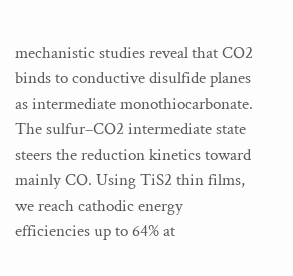mechanistic studies reveal that CO2 binds to conductive disulfide planes as intermediate monothiocarbonate. The sulfur–CO2 intermediate state steers the reduction kinetics toward mainly CO. Using TiS2 thin films, we reach cathodic energy efficiencies up to 64% at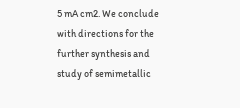5 mA cm2. We conclude with directions for the further synthesis and study of semimetallic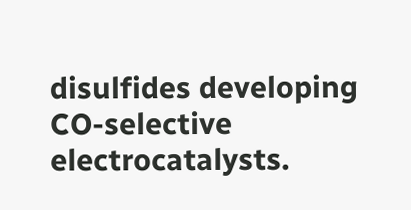disulfides developing CO-selective electrocatalysts.